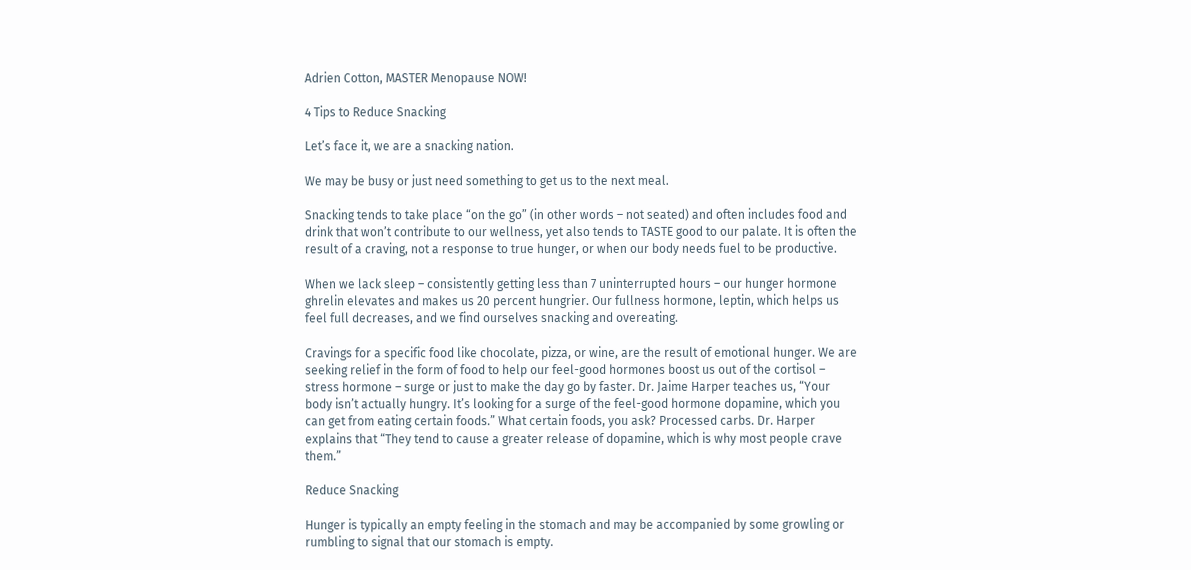Adrien Cotton, MASTER Menopause NOW!

4 Tips to Reduce Snacking

Let’s face it, we are a snacking nation.

We may be busy or just need something to get us to the next meal.

Snacking tends to take place “on the go” (in other words – not seated) and often includes food and drink that won’t contribute to our wellness, yet also tends to TASTE good to our palate. It is often the result of a craving, not a response to true hunger, or when our body needs fuel to be productive.

When we lack sleep – consistently getting less than 7 uninterrupted hours – our hunger hormone ghrelin elevates and makes us 20 percent hungrier. Our fullness hormone, leptin, which helps us feel full decreases, and we find ourselves snacking and overeating.

Cravings for a specific food like chocolate, pizza, or wine, are the result of emotional hunger. We are seeking relief in the form of food to help our feel-good hormones boost us out of the cortisol – stress hormone – surge or just to make the day go by faster. Dr. Jaime Harper teaches us, “Your body isn’t actually hungry. It’s looking for a surge of the feel-good hormone dopamine, which you can get from eating certain foods.” What certain foods, you ask? Processed carbs. Dr. Harper explains that “They tend to cause a greater release of dopamine, which is why most people crave them.”

Reduce Snacking

Hunger is typically an empty feeling in the stomach and may be accompanied by some growling or rumbling to signal that our stomach is empty.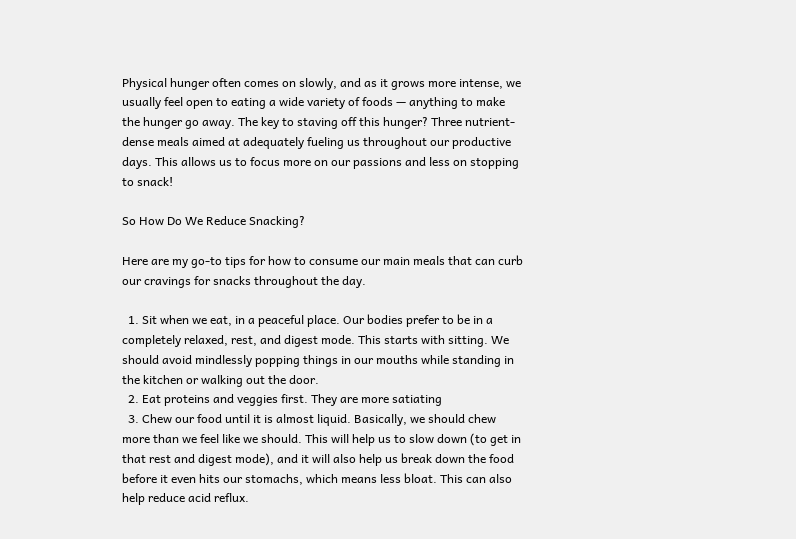Physical hunger often comes on slowly, and as it grows more intense, we usually feel open to eating a wide variety of foods — anything to make the hunger go away. The key to staving off this hunger? Three nutrient-dense meals aimed at adequately fueling us throughout our productive days. This allows us to focus more on our passions and less on stopping to snack!

So How Do We Reduce Snacking?

Here are my go-to tips for how to consume our main meals that can curb our cravings for snacks throughout the day.

  1. Sit when we eat, in a peaceful place. Our bodies prefer to be in a completely relaxed, rest, and digest mode. This starts with sitting. We should avoid mindlessly popping things in our mouths while standing in the kitchen or walking out the door.
  2. Eat proteins and veggies first. They are more satiating
  3. Chew our food until it is almost liquid. Basically, we should chew more than we feel like we should. This will help us to slow down (to get in that rest and digest mode), and it will also help us break down the food before it even hits our stomachs, which means less bloat. This can also help reduce acid reflux.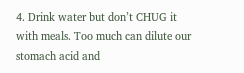4. Drink water but don’t CHUG it with meals. Too much can dilute our stomach acid and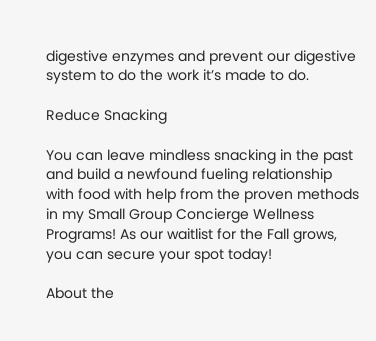digestive enzymes and prevent our digestive system to do the work it’s made to do.

Reduce Snacking

You can leave mindless snacking in the past and build a newfound fueling relationship with food with help from the proven methods in my Small Group Concierge Wellness Programs! As our waitlist for the Fall grows, you can secure your spot today!

About the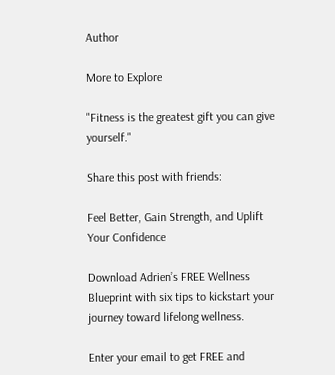Author

More to Explore

"Fitness is the greatest gift you can give yourself."

Share this post with friends:

Feel Better, Gain Strength, and Uplift Your Confidence

Download Adrien’s FREE Wellness Blueprint with six tips to kickstart your journey toward lifelong wellness.

Enter your email to get FREE and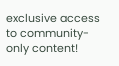exclusive access to community-only content!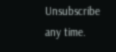Unsubscribe any time.